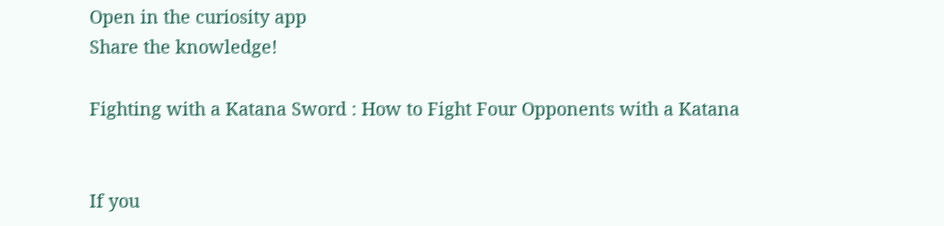Open in the curiosity app
Share the knowledge!

Fighting with a Katana Sword : How to Fight Four Opponents with a Katana


If you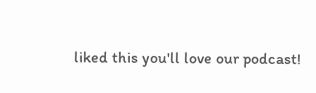liked this you'll love our podcast!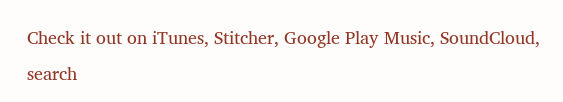Check it out on iTunes, Stitcher, Google Play Music, SoundCloud, search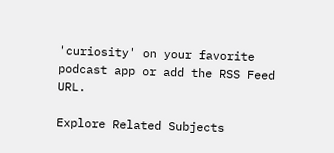'curiosity' on your favorite podcast app or add the RSS Feed URL.

Explore Related Subjects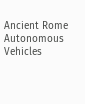Ancient Rome
Autonomous Vehicles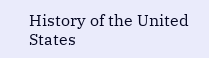History of the United States